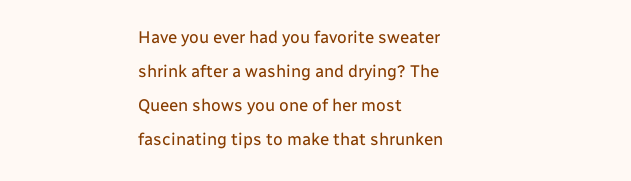Have you ever had you favorite sweater shrink after a washing and drying? The Queen shows you one of her most fascinating tips to make that shrunken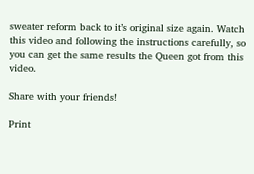sweater reform back to it’s original size again. Watch this video and following the instructions carefully, so you can get the same results the Queen got from this video.

Share with your friends!

Print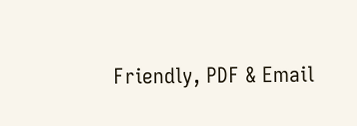Friendly, PDF & Email